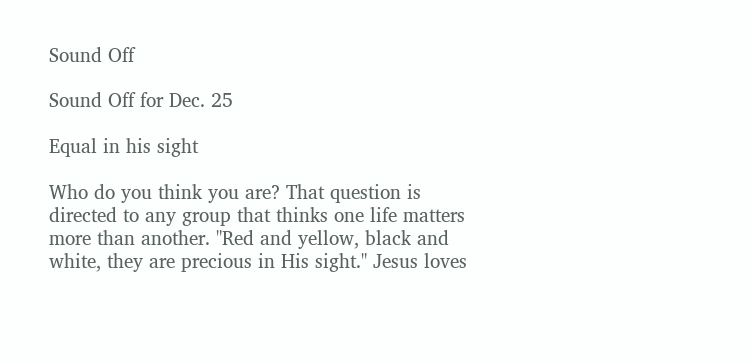Sound Off

Sound Off for Dec. 25

Equal in his sight

Who do you think you are? That question is directed to any group that thinks one life matters more than another. "Red and yellow, black and white, they are precious in His sight." Jesus loves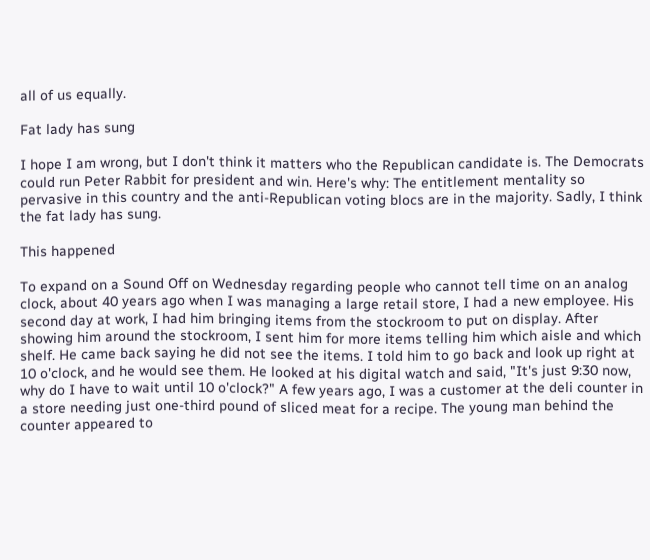all of us equally.

Fat lady has sung

I hope I am wrong, but I don't think it matters who the Republican candidate is. The Democrats could run Peter Rabbit for president and win. Here's why: The entitlement mentality so pervasive in this country and the anti-Republican voting blocs are in the majority. Sadly, I think the fat lady has sung.

This happened

To expand on a Sound Off on Wednesday regarding people who cannot tell time on an analog clock, about 40 years ago when I was managing a large retail store, I had a new employee. His second day at work, I had him bringing items from the stockroom to put on display. After showing him around the stockroom, I sent him for more items telling him which aisle and which shelf. He came back saying he did not see the items. I told him to go back and look up right at 10 o'clock, and he would see them. He looked at his digital watch and said, "It's just 9:30 now, why do I have to wait until 10 o'clock?" A few years ago, I was a customer at the deli counter in a store needing just one-third pound of sliced meat for a recipe. The young man behind the counter appeared to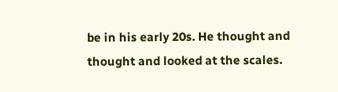be in his early 20s. He thought and thought and looked at the scales.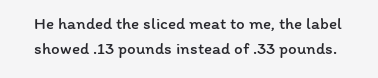He handed the sliced meat to me, the label showed .13 pounds instead of .33 pounds.